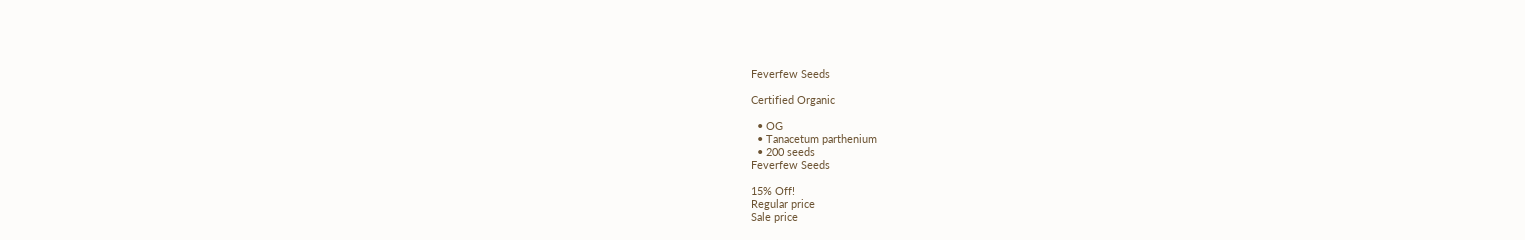Feverfew Seeds

Certified Organic

  • OG
  • Tanacetum parthenium
  • 200 seeds
Feverfew Seeds

15% Off!
Regular price
Sale price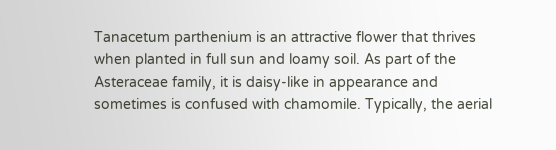Tanacetum parthenium is an attractive flower that thrives when planted in full sun and loamy soil. As part of the Asteraceae family, it is daisy-like in appearance and sometimes is confused with chamomile. Typically, the aerial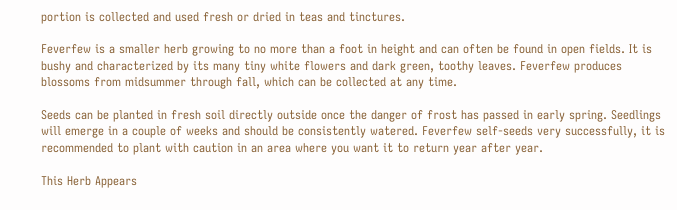portion is collected and used fresh or dried in teas and tinctures.

Feverfew is a smaller herb growing to no more than a foot in height and can often be found in open fields. It is bushy and characterized by its many tiny white flowers and dark green, toothy leaves. Feverfew produces blossoms from midsummer through fall, which can be collected at any time.

Seeds can be planted in fresh soil directly outside once the danger of frost has passed in early spring. Seedlings will emerge in a couple of weeks and should be consistently watered. Feverfew self-seeds very successfully, it is recommended to plant with caution in an area where you want it to return year after year.

This Herb Appears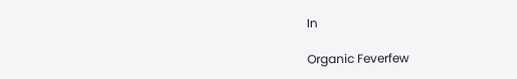In

Organic Feverfew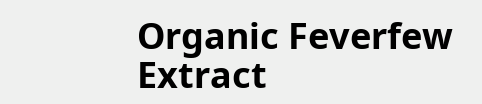Organic Feverfew Extract